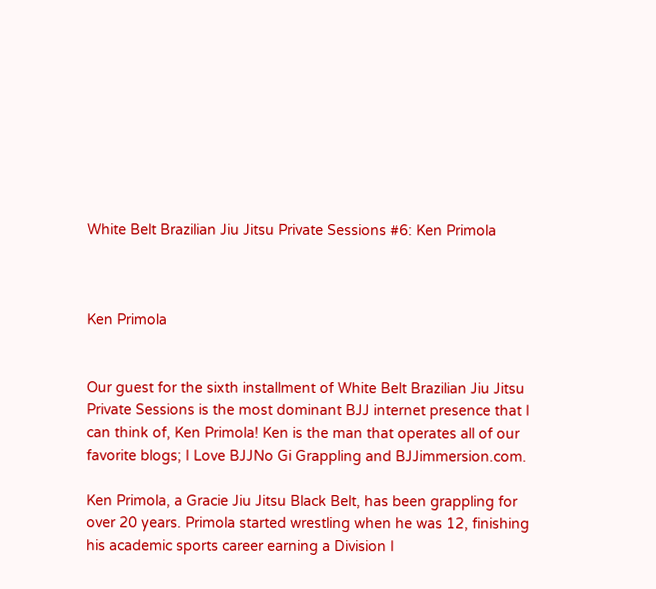White Belt Brazilian Jiu Jitsu Private Sessions #6: Ken Primola



Ken Primola


Our guest for the sixth installment of White Belt Brazilian Jiu Jitsu Private Sessions is the most dominant BJJ internet presence that I can think of, Ken Primola! Ken is the man that operates all of our favorite blogs; I Love BJJNo Gi Grappling and BJJimmersion.com.

Ken Primola, a Gracie Jiu Jitsu Black Belt, has been grappling for over 20 years. Primola started wrestling when he was 12, finishing his academic sports career earning a Division I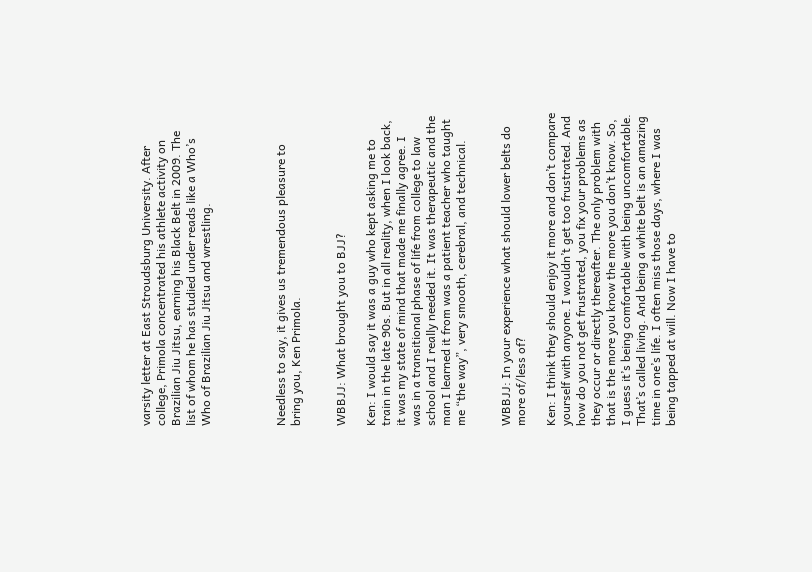varsity letter at East Stroudsburg University. After college, Primola concentrated his athlete activity on Brazilian Jiu Jitsu, earning his Black Belt in 2009. The list of whom he has studied under reads like a Who’s Who of Brazilian Jiu Jitsu and wrestling.




Needless to say, it gives us tremendous pleasure to bring you, Ken Primola.


WBBJJ: What brought you to BJJ?

Ken: I would say it was a guy who kept asking me to train in the late 90s. But in all reality, when I look back, it was my state of mind that made me finally agree. I was in a transitional phase of life from college to law school and I really needed it. It was therapeutic and the man I learned it from was a patient teacher who taught me “the way”, very smooth, cerebral, and technical.


WBBJJ: In your experience what should lower belts do more of/less of?

Ken: I think they should enjoy it more and don’t compare yourself with anyone. I wouldn’t get too frustrated. And how do you not get frustrated, you fix your problems as they occur or directly thereafter. The only problem with that is the more you know the more you don’t know. So, I guess it’s being comfortable with being uncomfortable. That’s called living. And being a white belt is an amazing time in one’s life. I often miss those days, where I was being tapped at will. Now I have to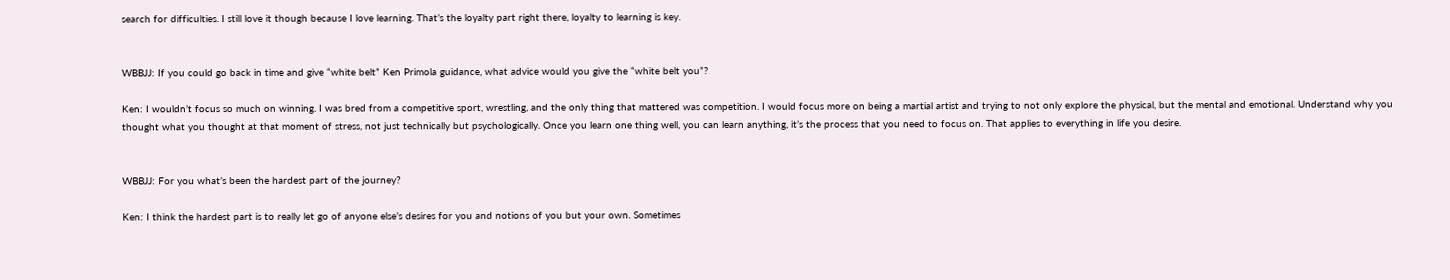search for difficulties. I still love it though because I love learning. That’s the loyalty part right there, loyalty to learning is key.


WBBJJ: If you could go back in time and give “white belt” Ken Primola guidance, what advice would you give the “white belt you”?

Ken: I wouldn’t focus so much on winning. I was bred from a competitive sport, wrestling, and the only thing that mattered was competition. I would focus more on being a martial artist and trying to not only explore the physical, but the mental and emotional. Understand why you thought what you thought at that moment of stress, not just technically but psychologically. Once you learn one thing well, you can learn anything, it’s the process that you need to focus on. That applies to everything in life you desire.


WBBJJ: For you what’s been the hardest part of the journey?

Ken: I think the hardest part is to really let go of anyone else’s desires for you and notions of you but your own. Sometimes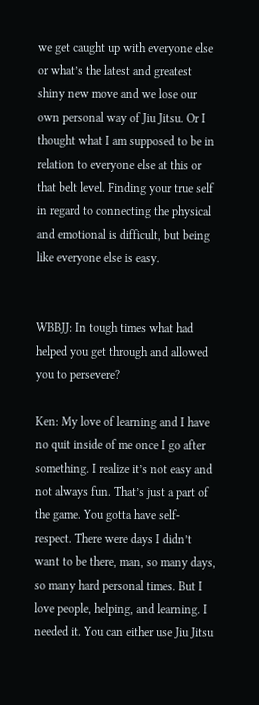we get caught up with everyone else or what’s the latest and greatest shiny new move and we lose our own personal way of Jiu Jitsu. Or I thought what I am supposed to be in relation to everyone else at this or that belt level. Finding your true self in regard to connecting the physical and emotional is difficult, but being like everyone else is easy.


WBBJJ: In tough times what had helped you get through and allowed you to persevere?

Ken: My love of learning and I have no quit inside of me once I go after something. I realize it’s not easy and not always fun. That’s just a part of the game. You gotta have self-respect. There were days I didn’t want to be there, man, so many days, so many hard personal times. But I love people, helping, and learning. I needed it. You can either use Jiu Jitsu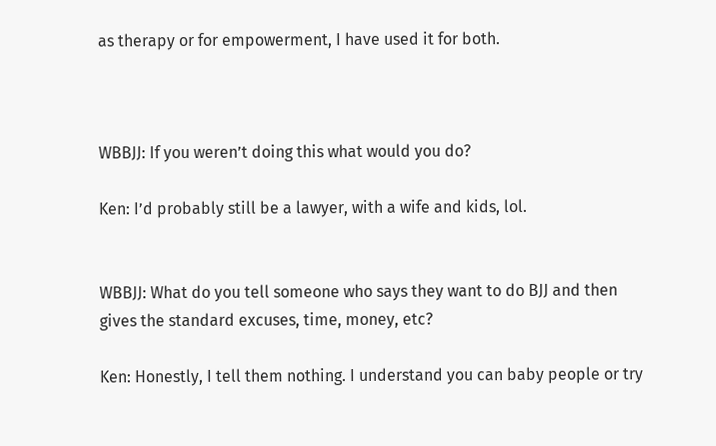as therapy or for empowerment, I have used it for both.



WBBJJ: If you weren’t doing this what would you do?

Ken: I’d probably still be a lawyer, with a wife and kids, lol.


WBBJJ: What do you tell someone who says they want to do BJJ and then gives the standard excuses, time, money, etc?

Ken: Honestly, I tell them nothing. I understand you can baby people or try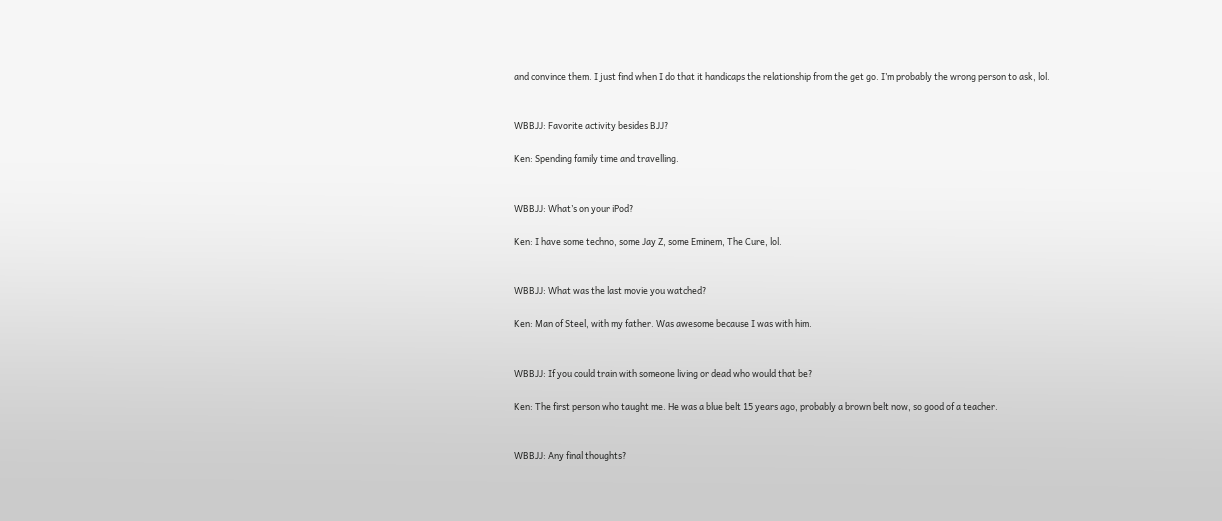and convince them. I just find when I do that it handicaps the relationship from the get go. I’m probably the wrong person to ask, lol.


WBBJJ: Favorite activity besides BJJ?

Ken: Spending family time and travelling.


WBBJJ: What’s on your iPod?

Ken: I have some techno, some Jay Z, some Eminem, The Cure, lol.


WBBJJ: What was the last movie you watched?

Ken: Man of Steel, with my father. Was awesome because I was with him.


WBBJJ: If you could train with someone living or dead who would that be?

Ken: The first person who taught me. He was a blue belt 15 years ago, probably a brown belt now, so good of a teacher.


WBBJJ: Any final thoughts?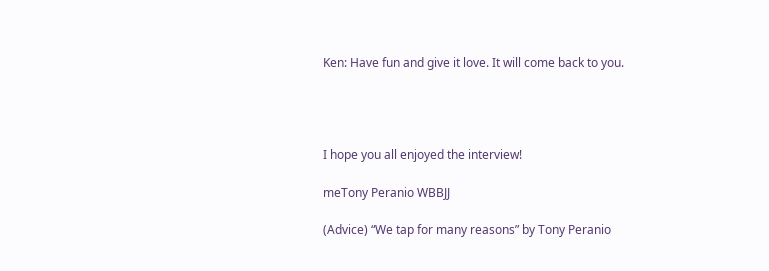Ken: Have fun and give it love. It will come back to you.




I hope you all enjoyed the interview!

meTony Peranio WBBJJ

(Advice) “We tap for many reasons” by Tony Peranio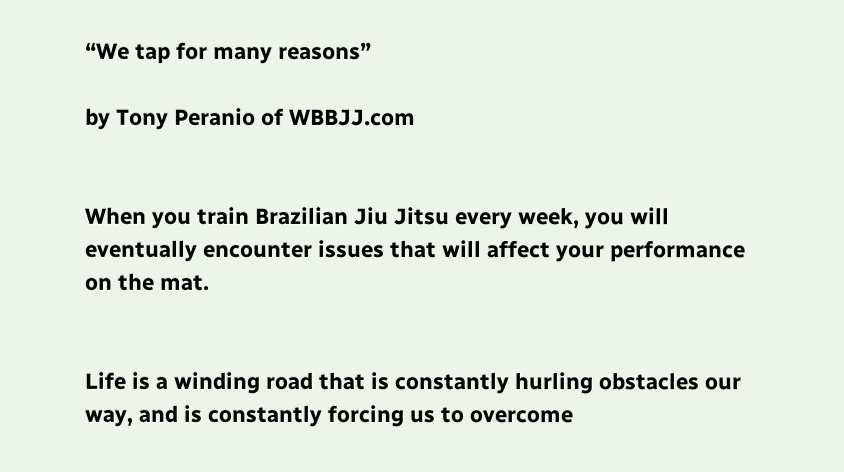“We tap for many reasons”

by Tony Peranio of WBBJJ.com


When you train Brazilian Jiu Jitsu every week, you will eventually encounter issues that will affect your performance on the mat.


Life is a winding road that is constantly hurling obstacles our way, and is constantly forcing us to overcome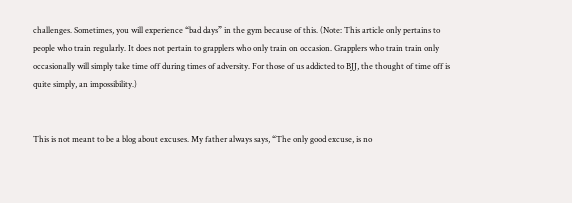challenges. Sometimes, you will experience “bad days” in the gym because of this. (Note: This article only pertains to people who train regularly. It does not pertain to grapplers who only train on occasion. Grapplers who train train only occasionally will simply take time off during times of adversity. For those of us addicted to BJJ, the thought of time off is quite simply, an impossibility.)


This is not meant to be a blog about excuses. My father always says, “The only good excuse, is no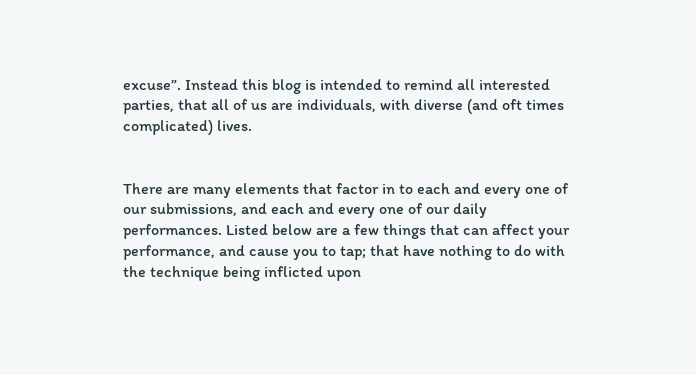excuse”. Instead this blog is intended to remind all interested parties, that all of us are individuals, with diverse (and oft times complicated) lives.


There are many elements that factor in to each and every one of our submissions, and each and every one of our daily performances. Listed below are a few things that can affect your performance, and cause you to tap; that have nothing to do with the technique being inflicted upon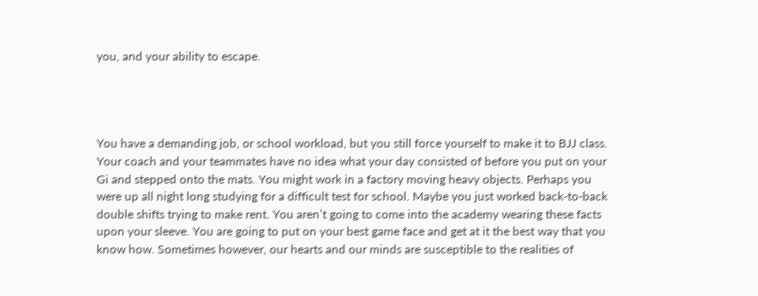you, and your ability to escape.




You have a demanding job, or school workload, but you still force yourself to make it to BJJ class. Your coach and your teammates have no idea what your day consisted of before you put on your Gi and stepped onto the mats. You might work in a factory moving heavy objects. Perhaps you were up all night long studying for a difficult test for school. Maybe you just worked back-to-back double shifts trying to make rent. You aren’t going to come into the academy wearing these facts upon your sleeve. You are going to put on your best game face and get at it the best way that you know how. Sometimes however, our hearts and our minds are susceptible to the realities of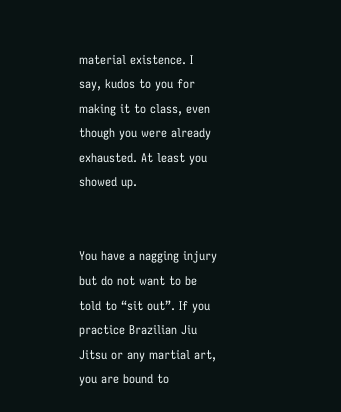material existence. I say, kudos to you for making it to class, even though you were already exhausted. At least you showed up.


You have a nagging injury but do not want to be told to “sit out”. If you practice Brazilian Jiu Jitsu or any martial art, you are bound to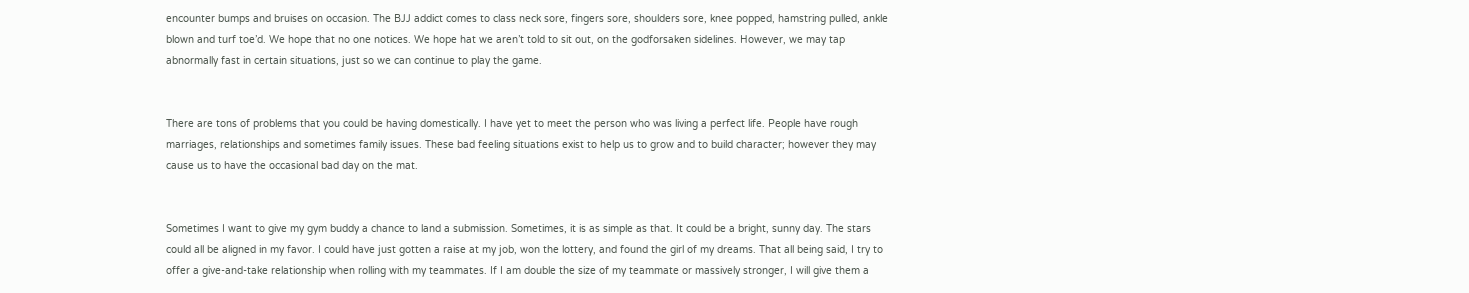encounter bumps and bruises on occasion. The BJJ addict comes to class neck sore, fingers sore, shoulders sore, knee popped, hamstring pulled, ankle blown and turf toe’d. We hope that no one notices. We hope hat we aren’t told to sit out, on the godforsaken sidelines. However, we may tap abnormally fast in certain situations, just so we can continue to play the game.


There are tons of problems that you could be having domestically. I have yet to meet the person who was living a perfect life. People have rough marriages, relationships and sometimes family issues. These bad feeling situations exist to help us to grow and to build character; however they may cause us to have the occasional bad day on the mat.


Sometimes I want to give my gym buddy a chance to land a submission. Sometimes, it is as simple as that. It could be a bright, sunny day. The stars could all be aligned in my favor. I could have just gotten a raise at my job, won the lottery, and found the girl of my dreams. That all being said, I try to offer a give-and-take relationship when rolling with my teammates. If I am double the size of my teammate or massively stronger, I will give them a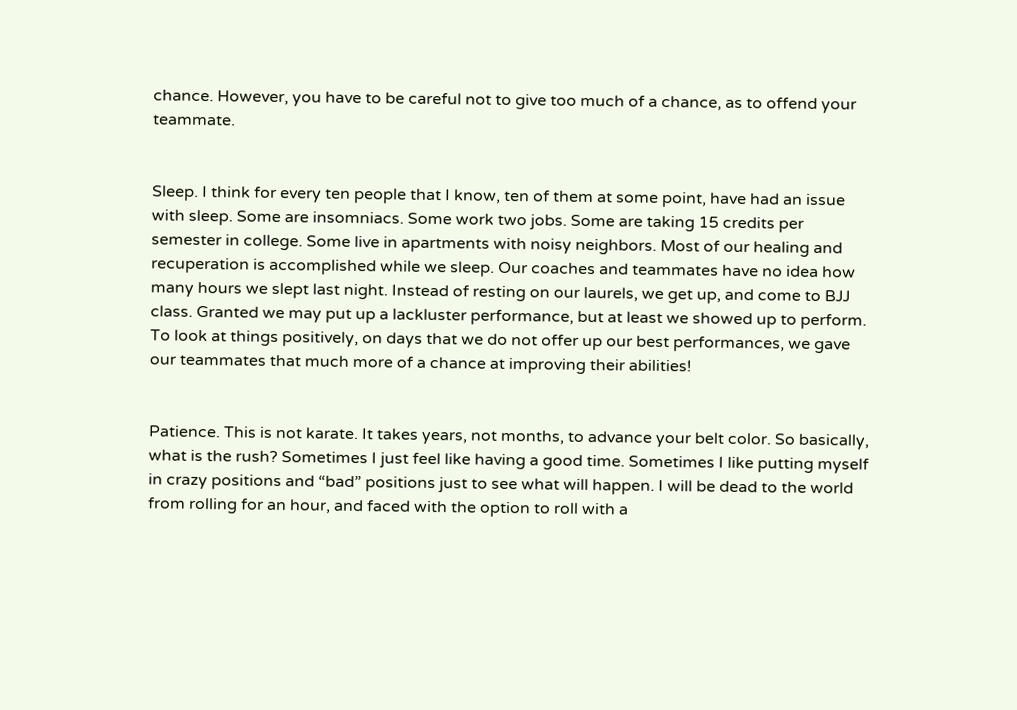chance. However, you have to be careful not to give too much of a chance, as to offend your teammate.


Sleep. I think for every ten people that I know, ten of them at some point, have had an issue with sleep. Some are insomniacs. Some work two jobs. Some are taking 15 credits per semester in college. Some live in apartments with noisy neighbors. Most of our healing and recuperation is accomplished while we sleep. Our coaches and teammates have no idea how many hours we slept last night. Instead of resting on our laurels, we get up, and come to BJJ class. Granted we may put up a lackluster performance, but at least we showed up to perform. To look at things positively, on days that we do not offer up our best performances, we gave our teammates that much more of a chance at improving their abilities!


Patience. This is not karate. It takes years, not months, to advance your belt color. So basically, what is the rush? Sometimes I just feel like having a good time. Sometimes I like putting myself in crazy positions and “bad” positions just to see what will happen. I will be dead to the world from rolling for an hour, and faced with the option to roll with a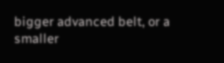bigger advanced belt, or a smaller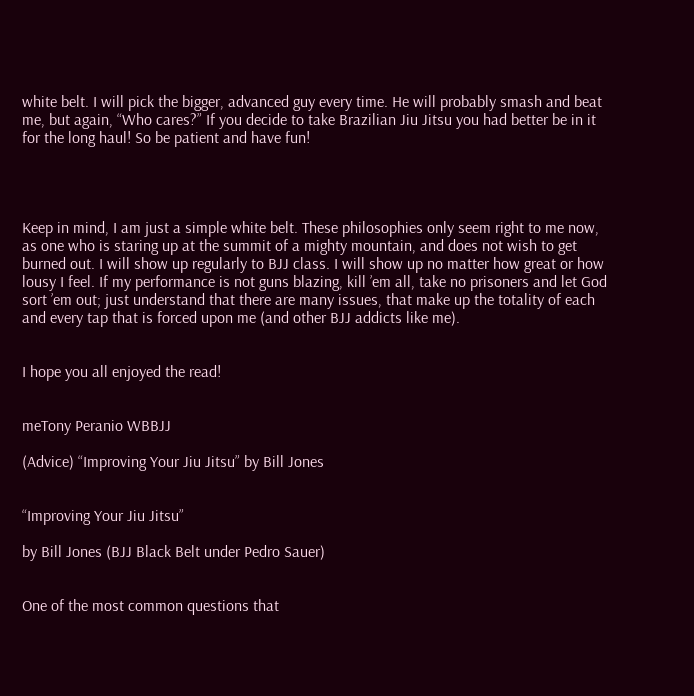white belt. I will pick the bigger, advanced guy every time. He will probably smash and beat me, but again, “Who cares?” If you decide to take Brazilian Jiu Jitsu you had better be in it for the long haul! So be patient and have fun!




Keep in mind, I am just a simple white belt. These philosophies only seem right to me now, as one who is staring up at the summit of a mighty mountain, and does not wish to get burned out. I will show up regularly to BJJ class. I will show up no matter how great or how lousy I feel. If my performance is not guns blazing, kill ’em all, take no prisoners and let God sort ’em out; just understand that there are many issues, that make up the totality of each and every tap that is forced upon me (and other BJJ addicts like me).


I hope you all enjoyed the read!


meTony Peranio WBBJJ

(Advice) “Improving Your Jiu Jitsu” by Bill Jones


“Improving Your Jiu Jitsu”

by Bill Jones (BJJ Black Belt under Pedro Sauer)


One of the most common questions that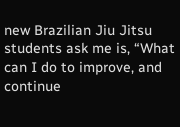new Brazilian Jiu Jitsu students ask me is, “What can I do to improve, and continue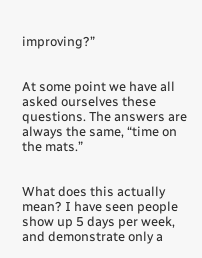improving?”


At some point we have all asked ourselves these questions. The answers are always the same, “time on the mats.”


What does this actually mean? I have seen people show up 5 days per week, and demonstrate only a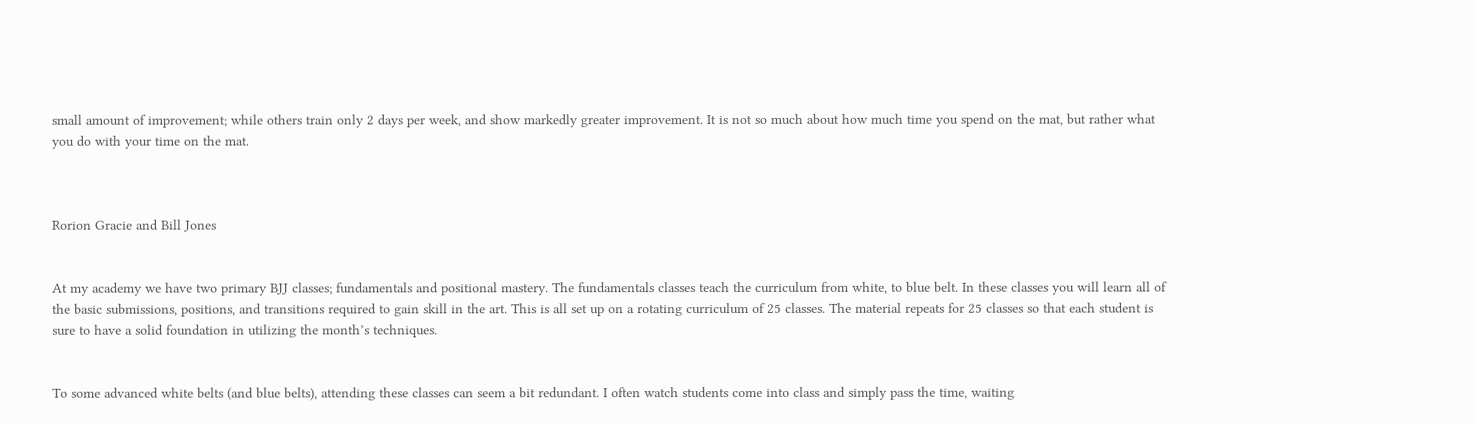small amount of improvement; while others train only 2 days per week, and show markedly greater improvement. It is not so much about how much time you spend on the mat, but rather what you do with your time on the mat.



Rorion Gracie and Bill Jones


At my academy we have two primary BJJ classes; fundamentals and positional mastery. The fundamentals classes teach the curriculum from white, to blue belt. In these classes you will learn all of the basic submissions, positions, and transitions required to gain skill in the art. This is all set up on a rotating curriculum of 25 classes. The material repeats for 25 classes so that each student is sure to have a solid foundation in utilizing the month’s techniques.


To some advanced white belts (and blue belts), attending these classes can seem a bit redundant. I often watch students come into class and simply pass the time, waiting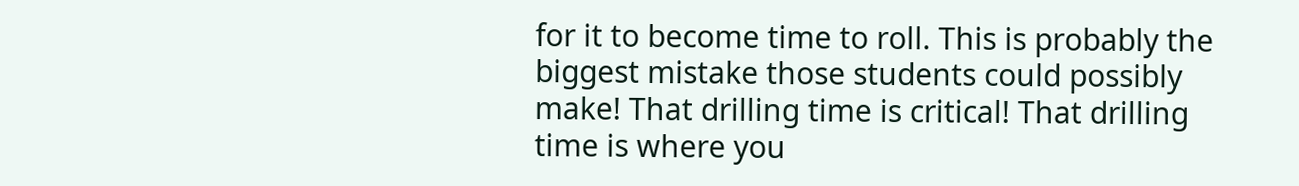for it to become time to roll. This is probably the biggest mistake those students could possibly make! That drilling time is critical! That drilling time is where you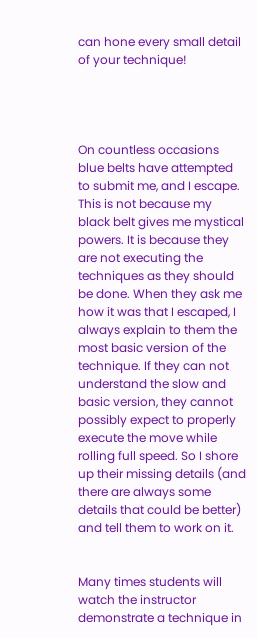can hone every small detail of your technique!




On countless occasions blue belts have attempted to submit me, and I escape. This is not because my black belt gives me mystical powers. It is because they are not executing the techniques as they should be done. When they ask me how it was that I escaped, I always explain to them the most basic version of the technique. If they can not understand the slow and basic version, they cannot possibly expect to properly execute the move while rolling full speed. So I shore up their missing details (and there are always some details that could be better) and tell them to work on it.


Many times students will watch the instructor demonstrate a technique in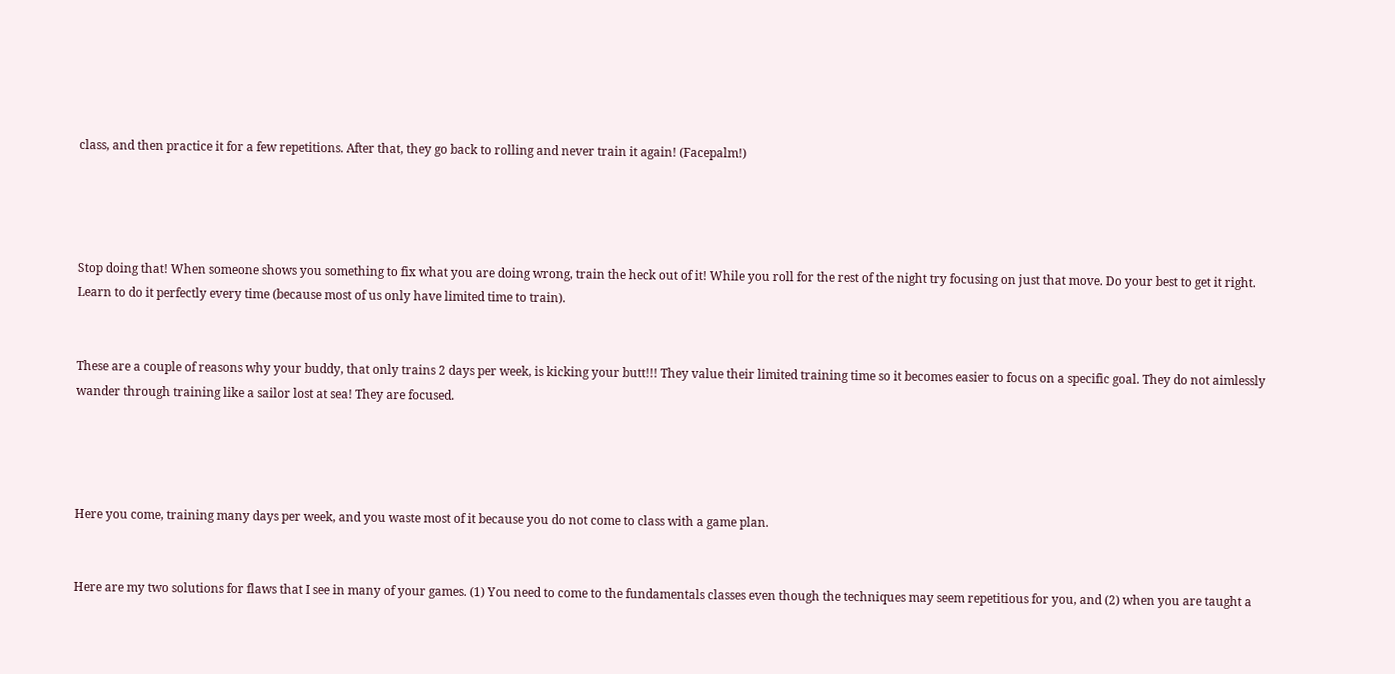class, and then practice it for a few repetitions. After that, they go back to rolling and never train it again! (Facepalm!)




Stop doing that! When someone shows you something to fix what you are doing wrong, train the heck out of it! While you roll for the rest of the night try focusing on just that move. Do your best to get it right. Learn to do it perfectly every time (because most of us only have limited time to train).


These are a couple of reasons why your buddy, that only trains 2 days per week, is kicking your butt!!! They value their limited training time so it becomes easier to focus on a specific goal. They do not aimlessly wander through training like a sailor lost at sea! They are focused.




Here you come, training many days per week, and you waste most of it because you do not come to class with a game plan.


Here are my two solutions for flaws that I see in many of your games. (1) You need to come to the fundamentals classes even though the techniques may seem repetitious for you, and (2) when you are taught a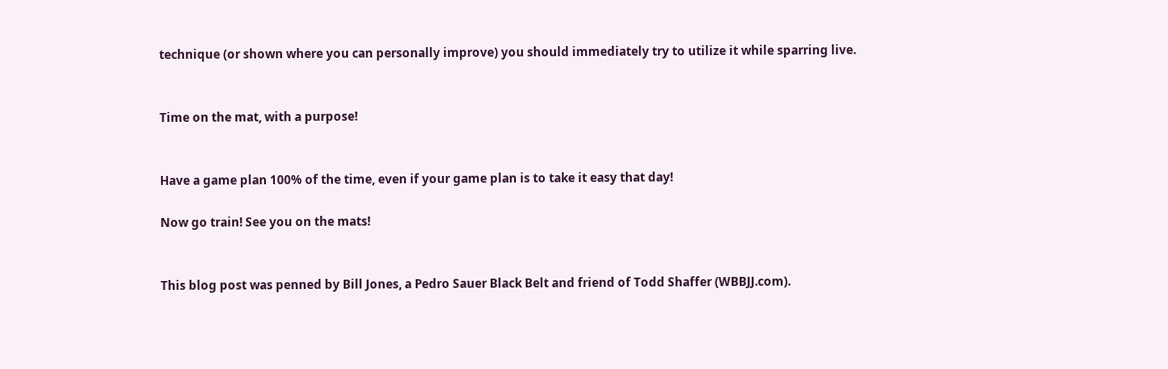technique (or shown where you can personally improve) you should immediately try to utilize it while sparring live.


Time on the mat, with a purpose!


Have a game plan 100% of the time, even if your game plan is to take it easy that day!

Now go train! See you on the mats!


This blog post was penned by Bill Jones, a Pedro Sauer Black Belt and friend of Todd Shaffer (WBBJJ.com).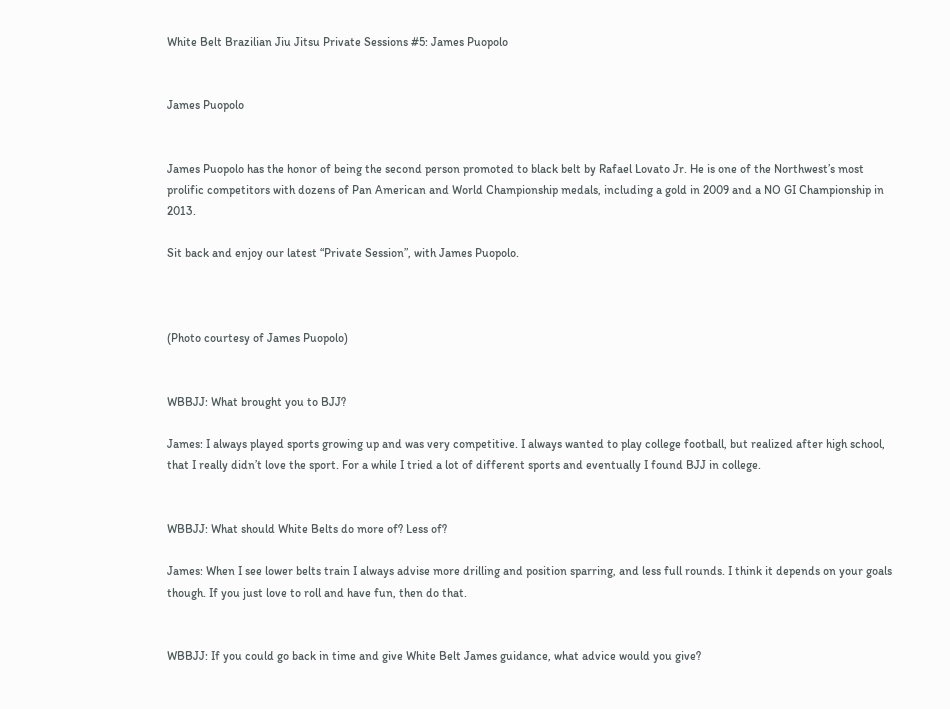White Belt Brazilian Jiu Jitsu Private Sessions #5: James Puopolo


James Puopolo


James Puopolo has the honor of being the second person promoted to black belt by Rafael Lovato Jr. He is one of the Northwest’s most prolific competitors with dozens of Pan American and World Championship medals, including a gold in 2009 and a NO GI Championship in 2013.

Sit back and enjoy our latest “Private Session”, with James Puopolo.



(Photo courtesy of James Puopolo)


WBBJJ: What brought you to BJJ?

James: I always played sports growing up and was very competitive. I always wanted to play college football, but realized after high school, that I really didn’t love the sport. For a while I tried a lot of different sports and eventually I found BJJ in college.


WBBJJ: What should White Belts do more of? Less of?

James: When I see lower belts train I always advise more drilling and position sparring, and less full rounds. I think it depends on your goals though. If you just love to roll and have fun, then do that.


WBBJJ: If you could go back in time and give White Belt James guidance, what advice would you give?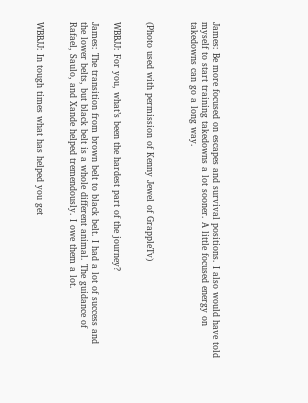James: Be more focused on escapes and survival positions. I also would have told myself to start training takedowns a lot sooner. A little focused energy on takedowns can go a long way.



(Photo used with permission of Kenny Jewel of GrappleTv)


WBBJJ: For you, what’s been the hardest part of the journey?

James: The transition from brown belt to black belt. I had a lot of success and the lower belts, but black belt is a whole different animal. The guidance of Rafael, Saulo, and Xande helped tremendously. I owe them a lot.


WBBJJ: In tough times what has helped you get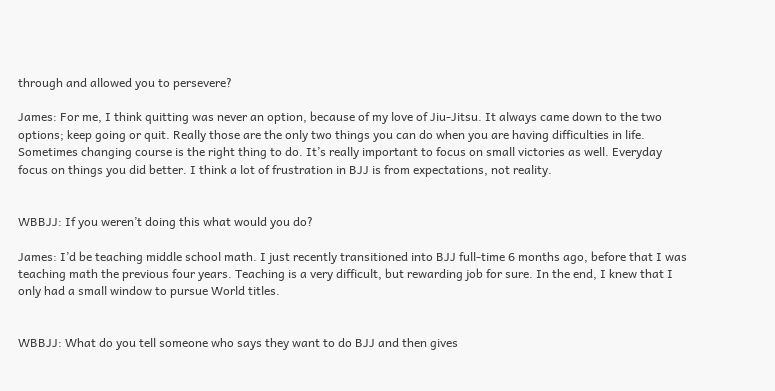through and allowed you to persevere?

James: For me, I think quitting was never an option, because of my love of Jiu-Jitsu. It always came down to the two options; keep going or quit. Really those are the only two things you can do when you are having difficulties in life. Sometimes changing course is the right thing to do. It’s really important to focus on small victories as well. Everyday focus on things you did better. I think a lot of frustration in BJJ is from expectations, not reality.


WBBJJ: If you weren’t doing this what would you do?

James: I’d be teaching middle school math. I just recently transitioned into BJJ full-time 6 months ago, before that I was teaching math the previous four years. Teaching is a very difficult, but rewarding job for sure. In the end, I knew that I only had a small window to pursue World titles.


WBBJJ: What do you tell someone who says they want to do BJJ and then gives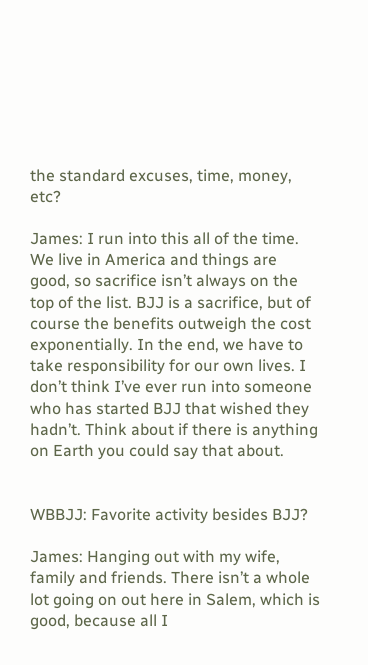the standard excuses, time, money, etc?

James: I run into this all of the time. We live in America and things are good, so sacrifice isn’t always on the top of the list. BJJ is a sacrifice, but of course the benefits outweigh the cost exponentially. In the end, we have to take responsibility for our own lives. I don’t think I’ve ever run into someone who has started BJJ that wished they hadn’t. Think about if there is anything on Earth you could say that about.


WBBJJ: Favorite activity besides BJJ?

James: Hanging out with my wife, family and friends. There isn’t a whole lot going on out here in Salem, which is good, because all I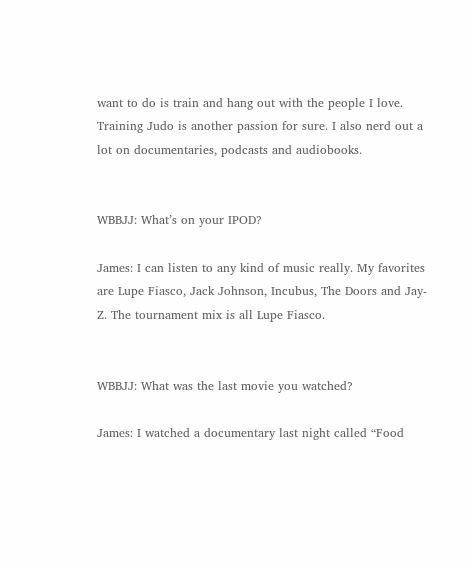want to do is train and hang out with the people I love. Training Judo is another passion for sure. I also nerd out a lot on documentaries, podcasts and audiobooks.


WBBJJ: What’s on your IPOD?

James: I can listen to any kind of music really. My favorites are Lupe Fiasco, Jack Johnson, Incubus, The Doors and Jay-Z. The tournament mix is all Lupe Fiasco.


WBBJJ: What was the last movie you watched?

James: I watched a documentary last night called “Food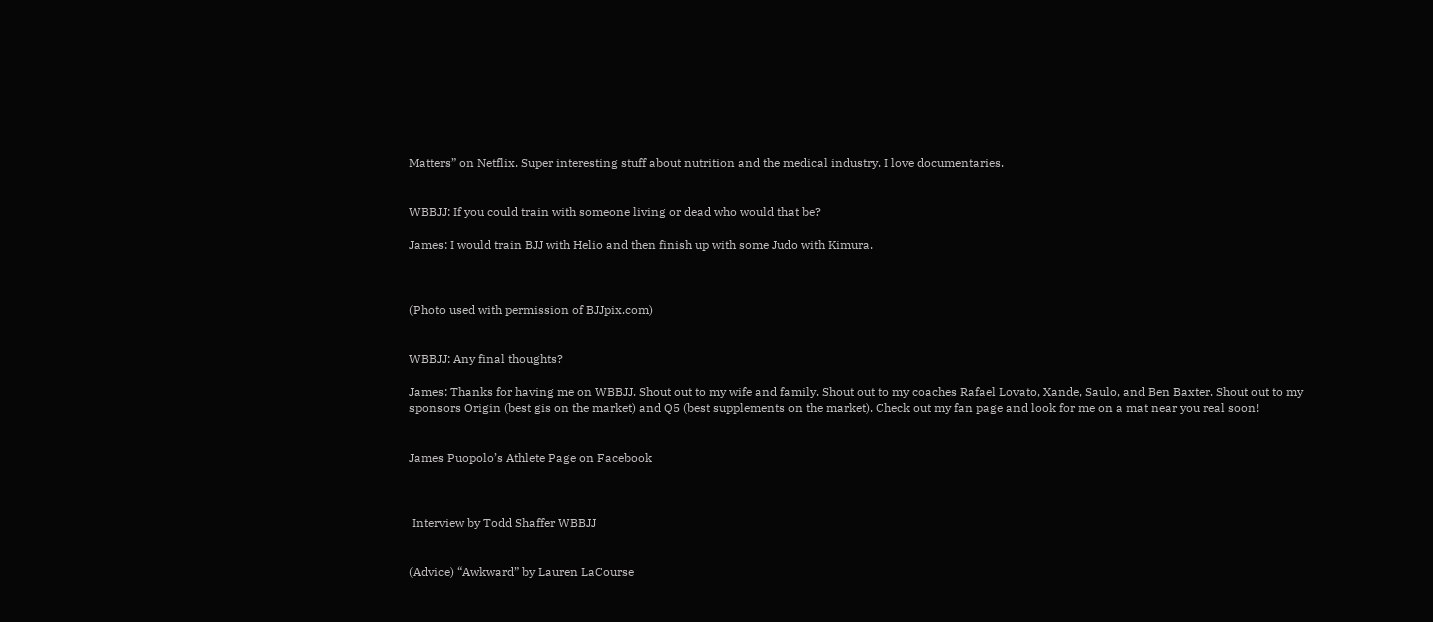Matters” on Netflix. Super interesting stuff about nutrition and the medical industry. I love documentaries.


WBBJJ: If you could train with someone living or dead who would that be?

James: I would train BJJ with Helio and then finish up with some Judo with Kimura.



(Photo used with permission of BJJpix.com)


WBBJJ: Any final thoughts?

James: Thanks for having me on WBBJJ. Shout out to my wife and family. Shout out to my coaches Rafael Lovato, Xande, Saulo, and Ben Baxter. Shout out to my sponsors Origin (best gis on the market) and Q5 (best supplements on the market). Check out my fan page and look for me on a mat near you real soon!


James Puopolo’s Athlete Page on Facebook



 Interview by Todd Shaffer WBBJJ


(Advice) “Awkward” by Lauren LaCourse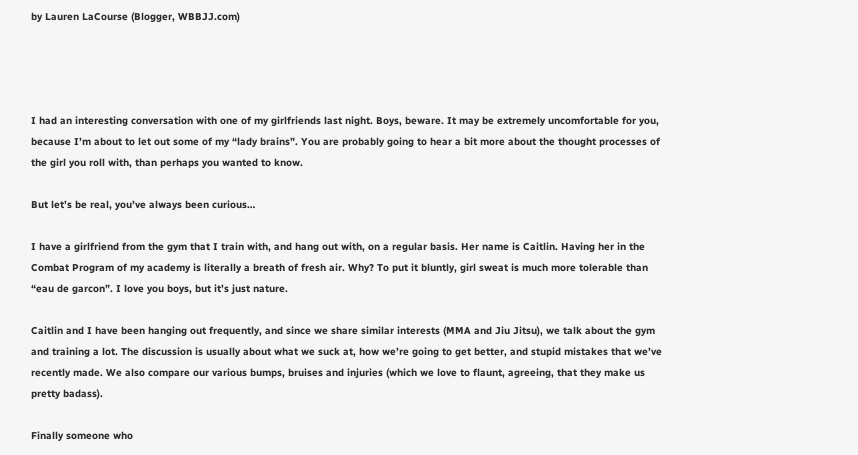by Lauren LaCourse (Blogger, WBBJJ.com)




I had an interesting conversation with one of my girlfriends last night. Boys, beware. It may be extremely uncomfortable for you, because I’m about to let out some of my “lady brains”. You are probably going to hear a bit more about the thought processes of the girl you roll with, than perhaps you wanted to know.

But let’s be real, you’ve always been curious…

I have a girlfriend from the gym that I train with, and hang out with, on a regular basis. Her name is Caitlin. Having her in the Combat Program of my academy is literally a breath of fresh air. Why? To put it bluntly, girl sweat is much more tolerable than “eau de garcon”. I love you boys, but it’s just nature.

Caitlin and I have been hanging out frequently, and since we share similar interests (MMA and Jiu Jitsu), we talk about the gym and training a lot. The discussion is usually about what we suck at, how we’re going to get better, and stupid mistakes that we’ve recently made. We also compare our various bumps, bruises and injuries (which we love to flaunt, agreeing, that they make us pretty badass).

Finally someone who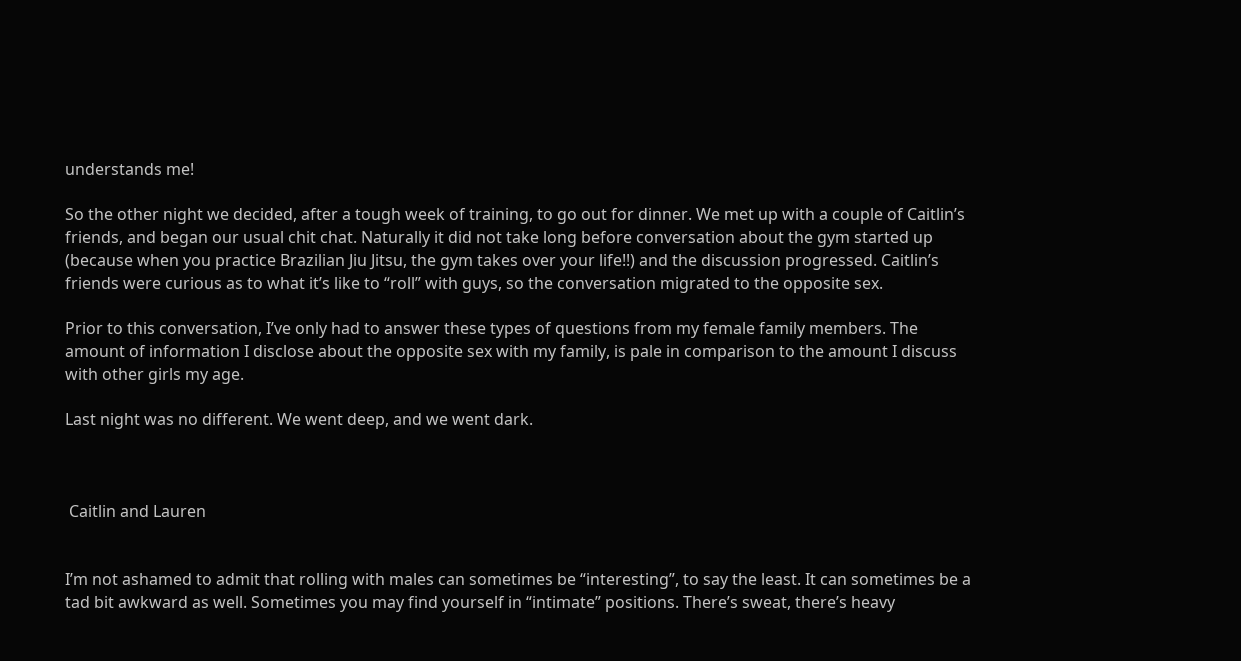understands me!

So the other night we decided, after a tough week of training, to go out for dinner. We met up with a couple of Caitlin’s friends, and began our usual chit chat. Naturally it did not take long before conversation about the gym started up (because when you practice Brazilian Jiu Jitsu, the gym takes over your life!!) and the discussion progressed. Caitlin’s friends were curious as to what it’s like to “roll” with guys, so the conversation migrated to the opposite sex.

Prior to this conversation, I’ve only had to answer these types of questions from my female family members. The amount of information I disclose about the opposite sex with my family, is pale in comparison to the amount I discuss with other girls my age.

Last night was no different. We went deep, and we went dark.



 Caitlin and Lauren


I’m not ashamed to admit that rolling with males can sometimes be “interesting”, to say the least. It can sometimes be a tad bit awkward as well. Sometimes you may find yourself in “intimate” positions. There’s sweat, there’s heavy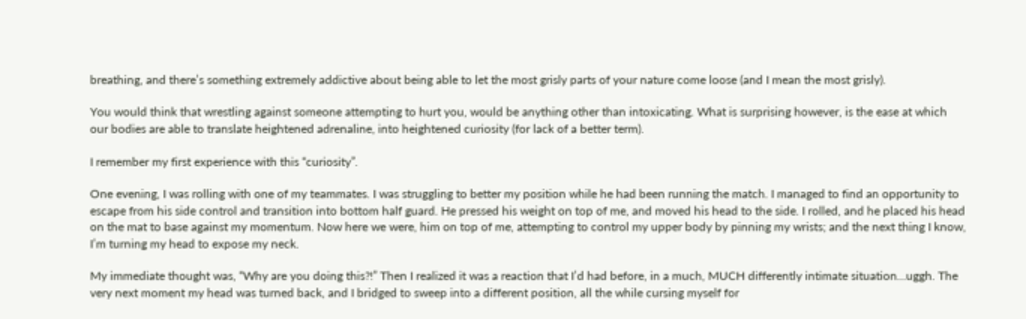breathing, and there’s something extremely addictive about being able to let the most grisly parts of your nature come loose (and I mean the most grisly).

You would think that wrestling against someone attempting to hurt you, would be anything other than intoxicating. What is surprising however, is the ease at which our bodies are able to translate heightened adrenaline, into heightened curiosity (for lack of a better term).

I remember my first experience with this “curiosity”.

One evening, I was rolling with one of my teammates. I was struggling to better my position while he had been running the match. I managed to find an opportunity to escape from his side control and transition into bottom half guard. He pressed his weight on top of me, and moved his head to the side. I rolled, and he placed his head on the mat to base against my momentum. Now here we were, him on top of me, attempting to control my upper body by pinning my wrists; and the next thing I know, I’m turning my head to expose my neck.

My immediate thought was, “Why are you doing this?!” Then I realized it was a reaction that I’d had before, in a much, MUCH differently intimate situation…uggh. The very next moment my head was turned back, and I bridged to sweep into a different position, all the while cursing myself for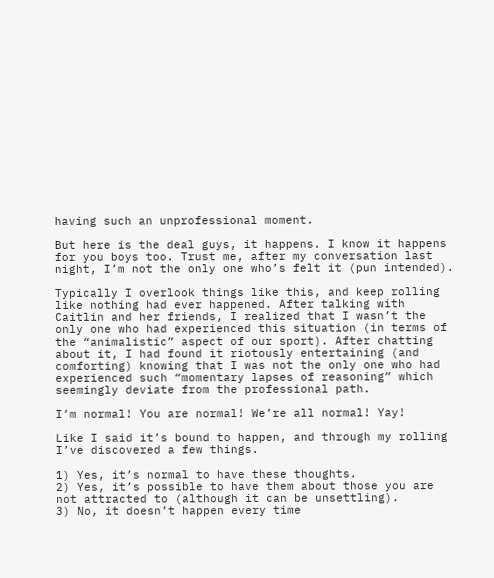having such an unprofessional moment.

But here is the deal guys, it happens. I know it happens for you boys too. Trust me, after my conversation last night, I’m not the only one who’s felt it (pun intended).

Typically I overlook things like this, and keep rolling like nothing had ever happened. After talking with Caitlin and her friends, I realized that I wasn’t the only one who had experienced this situation (in terms of the “animalistic” aspect of our sport). After chatting about it, I had found it riotously entertaining (and comforting) knowing that I was not the only one who had experienced such “momentary lapses of reasoning” which seemingly deviate from the professional path.

I’m normal! You are normal! We’re all normal! Yay!

Like I said it’s bound to happen, and through my rolling I’ve discovered a few things.

1) Yes, it’s normal to have these thoughts.
2) Yes, it’s possible to have them about those you are not attracted to (although it can be unsettling).
3) No, it doesn’t happen every time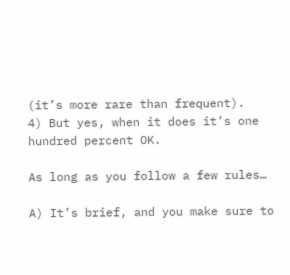(it’s more rare than frequent).
4) But yes, when it does it’s one hundred percent OK.

As long as you follow a few rules…

A) It’s brief, and you make sure to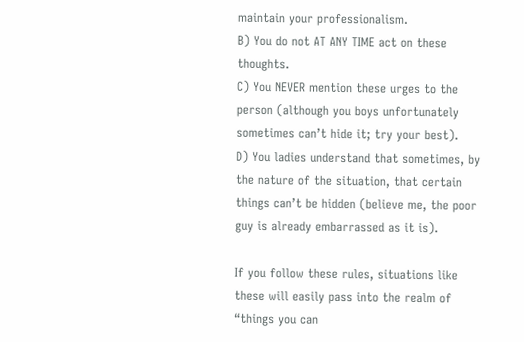maintain your professionalism.
B) You do not AT ANY TIME act on these thoughts.
C) You NEVER mention these urges to the person (although you boys unfortunately sometimes can’t hide it; try your best).
D) You ladies understand that sometimes, by the nature of the situation, that certain things can’t be hidden (believe me, the poor guy is already embarrassed as it is).

If you follow these rules, situations like these will easily pass into the realm of “things you can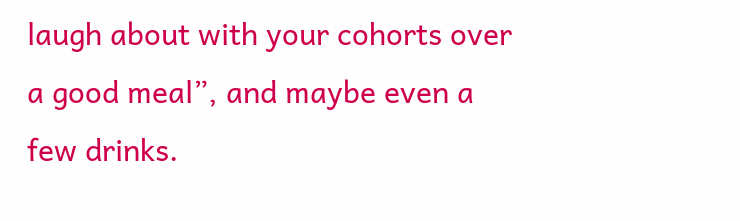laugh about with your cohorts over a good meal”, and maybe even a few drinks.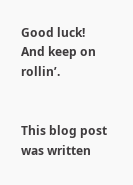Good luck! And keep on rollin’.


This blog post was written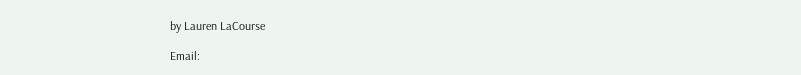by Lauren LaCourse

Email: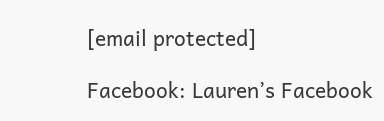[email protected]

Facebook: Lauren’s Facebook